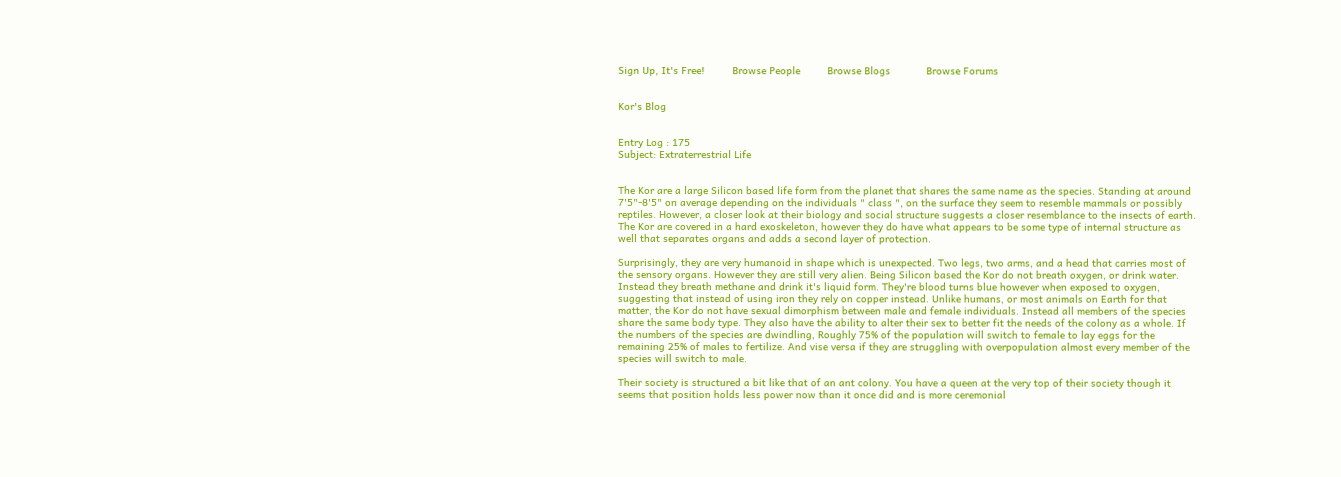Sign Up, It's Free!         Browse People         Browse Blogs            Browse Forums


Kor's Blog


Entry Log : 175
Subject: Extraterrestrial Life


The Kor are a large Silicon based life form from the planet that shares the same name as the species. Standing at around 7'5"-8'5" on average depending on the individuals " class ", on the surface they seem to resemble mammals or possibly reptiles. However, a closer look at their biology and social structure suggests a closer resemblance to the insects of earth. The Kor are covered in a hard exoskeleton, however they do have what appears to be some type of internal structure as well that separates organs and adds a second layer of protection.

Surprisingly, they are very humanoid in shape which is unexpected. Two legs, two arms, and a head that carries most of the sensory organs. However they are still very alien. Being Silicon based the Kor do not breath oxygen, or drink water. Instead they breath methane and drink it's liquid form. They're blood turns blue however when exposed to oxygen, suggesting that instead of using iron they rely on copper instead. Unlike humans, or most animals on Earth for that matter, the Kor do not have sexual dimorphism between male and female individuals. Instead all members of the species share the same body type. They also have the ability to alter their sex to better fit the needs of the colony as a whole. If the numbers of the species are dwindling, Roughly 75% of the population will switch to female to lay eggs for the remaining 25% of males to fertilize. And vise versa if they are struggling with overpopulation almost every member of the species will switch to male.

Their society is structured a bit like that of an ant colony. You have a queen at the very top of their society though it seems that position holds less power now than it once did and is more ceremonial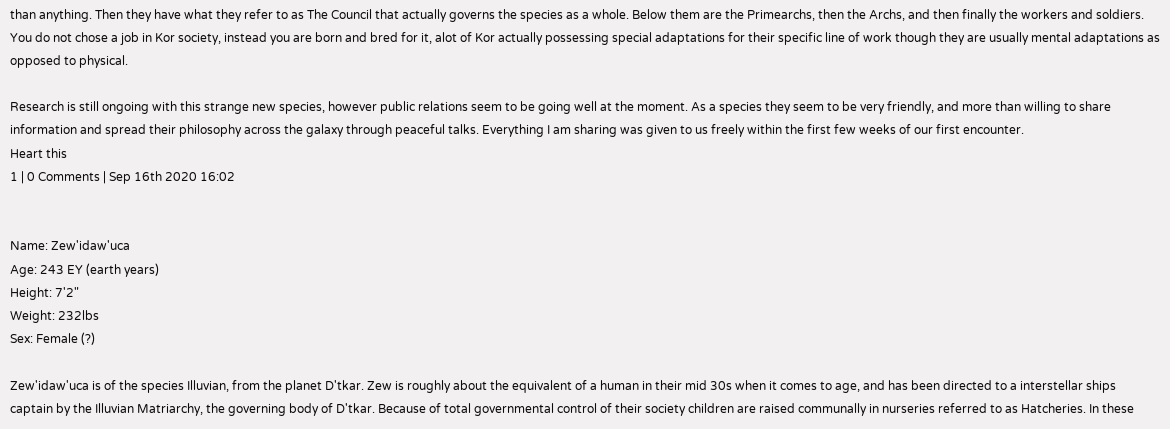than anything. Then they have what they refer to as The Council that actually governs the species as a whole. Below them are the Primearchs, then the Archs, and then finally the workers and soldiers. You do not chose a job in Kor society, instead you are born and bred for it, alot of Kor actually possessing special adaptations for their specific line of work though they are usually mental adaptations as opposed to physical.

Research is still ongoing with this strange new species, however public relations seem to be going well at the moment. As a species they seem to be very friendly, and more than willing to share information and spread their philosophy across the galaxy through peaceful talks. Everything I am sharing was given to us freely within the first few weeks of our first encounter.
Heart this
1 | 0 Comments | Sep 16th 2020 16:02


Name: Zew'idaw'uca
Age: 243 EY (earth years)
Height: 7'2"
Weight: 232lbs
Sex: Female (?)

Zew'idaw'uca is of the species Illuvian, from the planet D'tkar. Zew is roughly about the equivalent of a human in their mid 30s when it comes to age, and has been directed to a interstellar ships captain by the Illuvian Matriarchy, the governing body of D'tkar. Because of total governmental control of their society children are raised communally in nurseries referred to as Hatcheries. In these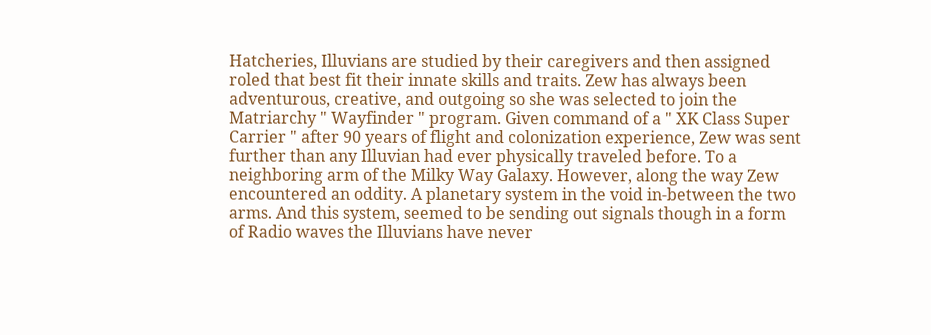Hatcheries, Illuvians are studied by their caregivers and then assigned roled that best fit their innate skills and traits. Zew has always been adventurous, creative, and outgoing so she was selected to join the Matriarchy " Wayfinder " program. Given command of a " XK Class Super Carrier " after 90 years of flight and colonization experience, Zew was sent further than any Illuvian had ever physically traveled before. To a neighboring arm of the Milky Way Galaxy. However, along the way Zew encountered an oddity. A planetary system in the void in-between the two arms. And this system, seemed to be sending out signals though in a form of Radio waves the Illuvians have never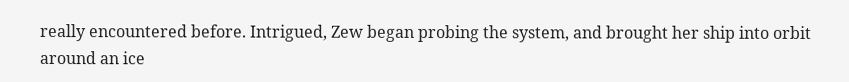really encountered before. Intrigued, Zew began probing the system, and brought her ship into orbit around an ice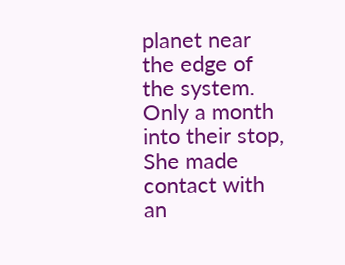planet near the edge of the system. Only a month into their stop, She made contact with an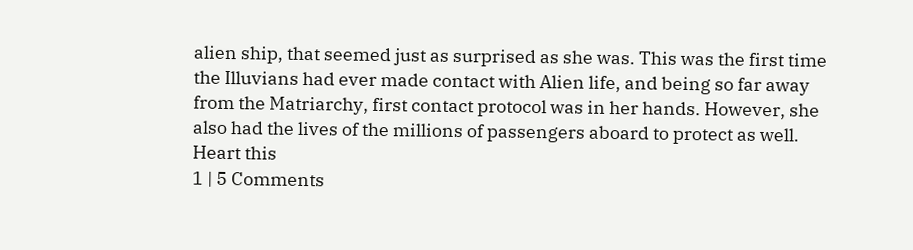alien ship, that seemed just as surprised as she was. This was the first time the Illuvians had ever made contact with Alien life, and being so far away from the Matriarchy, first contact protocol was in her hands. However, she also had the lives of the millions of passengers aboard to protect as well.
Heart this
1 | 5 Comments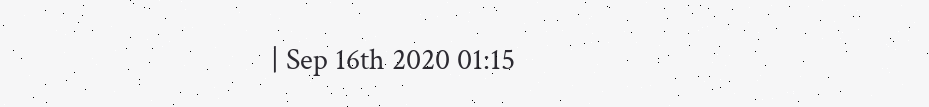| Sep 16th 2020 01:15